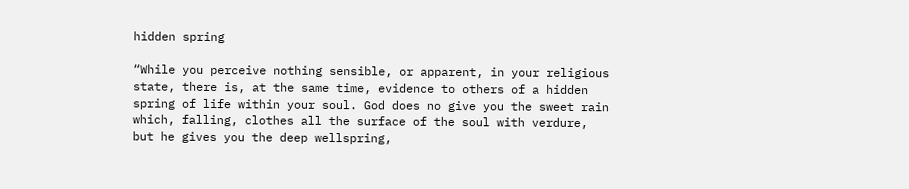hidden spring

“While you perceive nothing sensible, or apparent, in your religious state, there is, at the same time, evidence to others of a hidden spring of life within your soul. God does no give you the sweet rain which, falling, clothes all the surface of the soul with verdure, but he gives you the deep wellspring,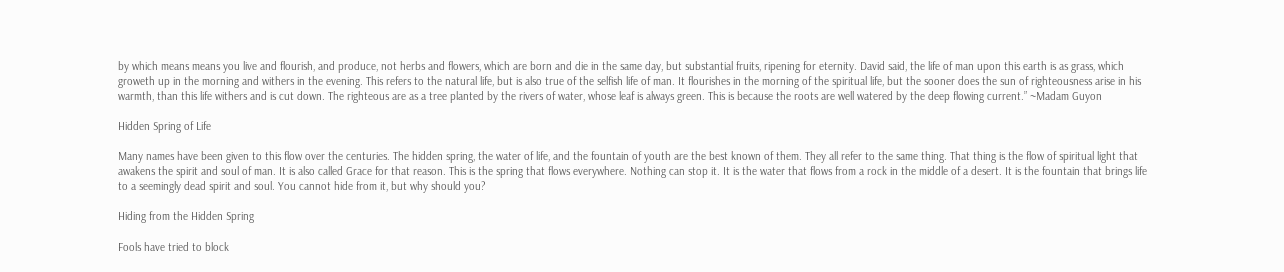by which means means you live and flourish, and produce, not herbs and flowers, which are born and die in the same day, but substantial fruits, ripening for eternity. David said, the life of man upon this earth is as grass, which groweth up in the morning and withers in the evening. This refers to the natural life, but is also true of the selfish life of man. It flourishes in the morning of the spiritual life, but the sooner does the sun of righteousness arise in his warmth, than this life withers and is cut down. The righteous are as a tree planted by the rivers of water, whose leaf is always green. This is because the roots are well watered by the deep flowing current.” ~Madam Guyon

Hidden Spring of Life

Many names have been given to this flow over the centuries. The hidden spring, the water of life, and the fountain of youth are the best known of them. They all refer to the same thing. That thing is the flow of spiritual light that awakens the spirit and soul of man. It is also called Grace for that reason. This is the spring that flows everywhere. Nothing can stop it. It is the water that flows from a rock in the middle of a desert. It is the fountain that brings life to a seemingly dead spirit and soul. You cannot hide from it, but why should you?

Hiding from the Hidden Spring

Fools have tried to block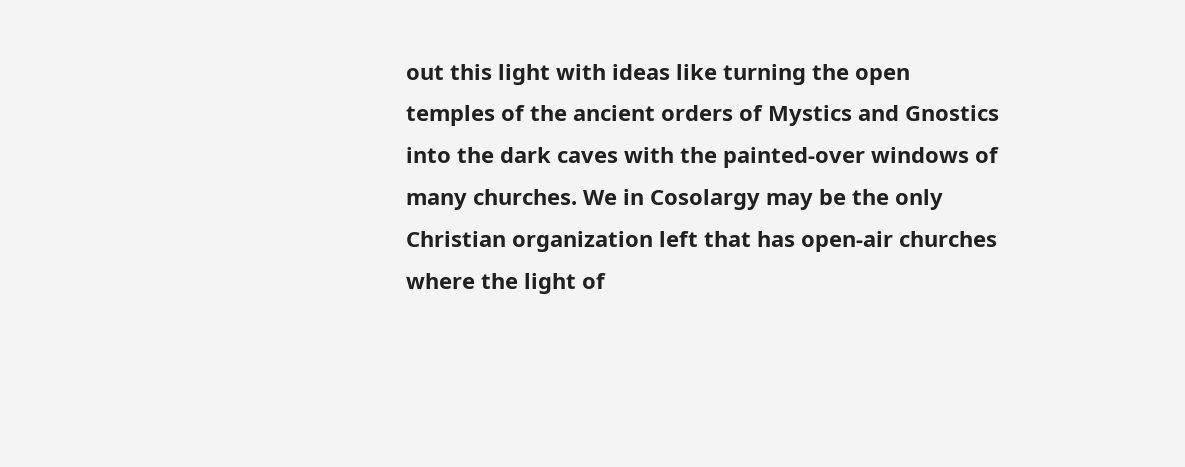out this light with ideas like turning the open temples of the ancient orders of Mystics and Gnostics into the dark caves with the painted-over windows of many churches. We in Cosolargy may be the only Christian organization left that has open-air churches where the light of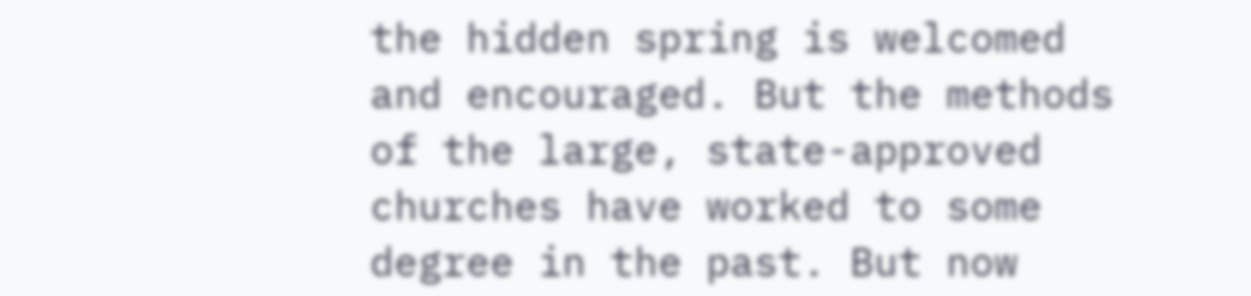the hidden spring is welcomed and encouraged. But the methods of the large, state-approved churches have worked to some degree in the past. But now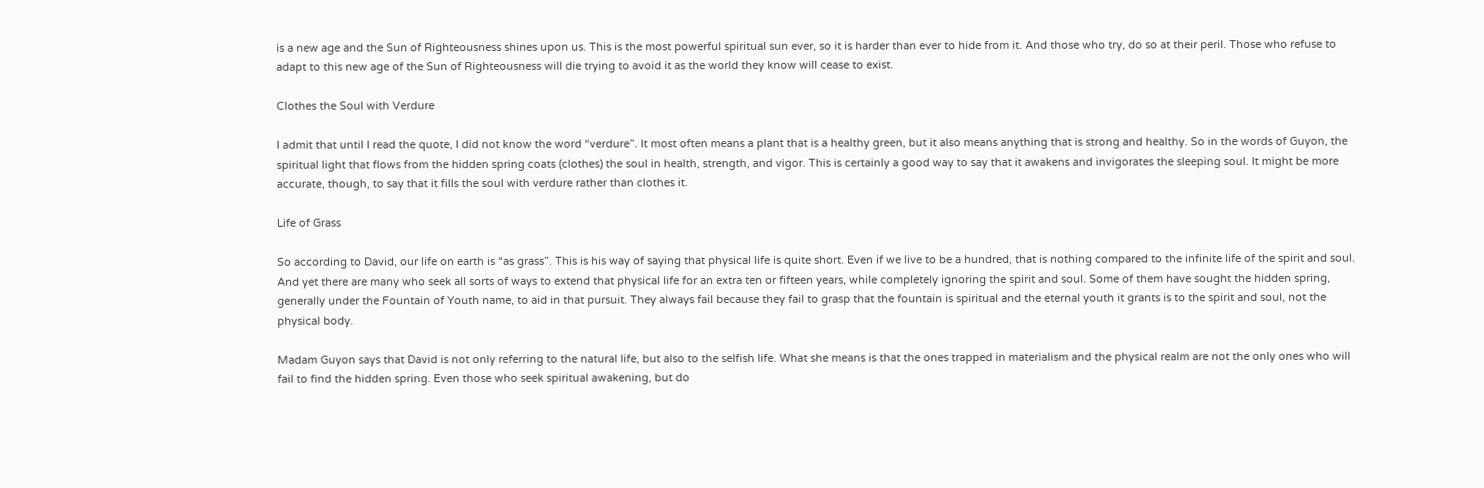is a new age and the Sun of Righteousness shines upon us. This is the most powerful spiritual sun ever, so it is harder than ever to hide from it. And those who try, do so at their peril. Those who refuse to adapt to this new age of the Sun of Righteousness will die trying to avoid it as the world they know will cease to exist.

Clothes the Soul with Verdure

I admit that until I read the quote, I did not know the word “verdure”. It most often means a plant that is a healthy green, but it also means anything that is strong and healthy. So in the words of Guyon, the spiritual light that flows from the hidden spring coats (clothes) the soul in health, strength, and vigor. This is certainly a good way to say that it awakens and invigorates the sleeping soul. It might be more accurate, though, to say that it fills the soul with verdure rather than clothes it.

Life of Grass

So according to David, our life on earth is “as grass”. This is his way of saying that physical life is quite short. Even if we live to be a hundred, that is nothing compared to the infinite life of the spirit and soul. And yet there are many who seek all sorts of ways to extend that physical life for an extra ten or fifteen years, while completely ignoring the spirit and soul. Some of them have sought the hidden spring, generally under the Fountain of Youth name, to aid in that pursuit. They always fail because they fail to grasp that the fountain is spiritual and the eternal youth it grants is to the spirit and soul, not the physical body.

Madam Guyon says that David is not only referring to the natural life, but also to the selfish life. What she means is that the ones trapped in materialism and the physical realm are not the only ones who will fail to find the hidden spring. Even those who seek spiritual awakening, but do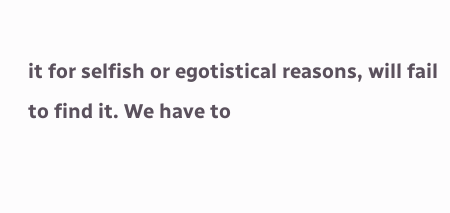it for selfish or egotistical reasons, will fail to find it. We have to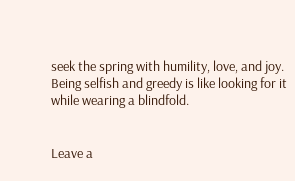seek the spring with humility, love, and joy. Being selfish and greedy is like looking for it while wearing a blindfold.


Leave a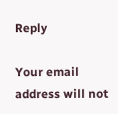Reply

Your email address will not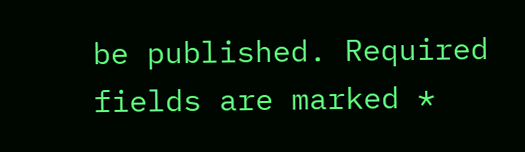be published. Required fields are marked *